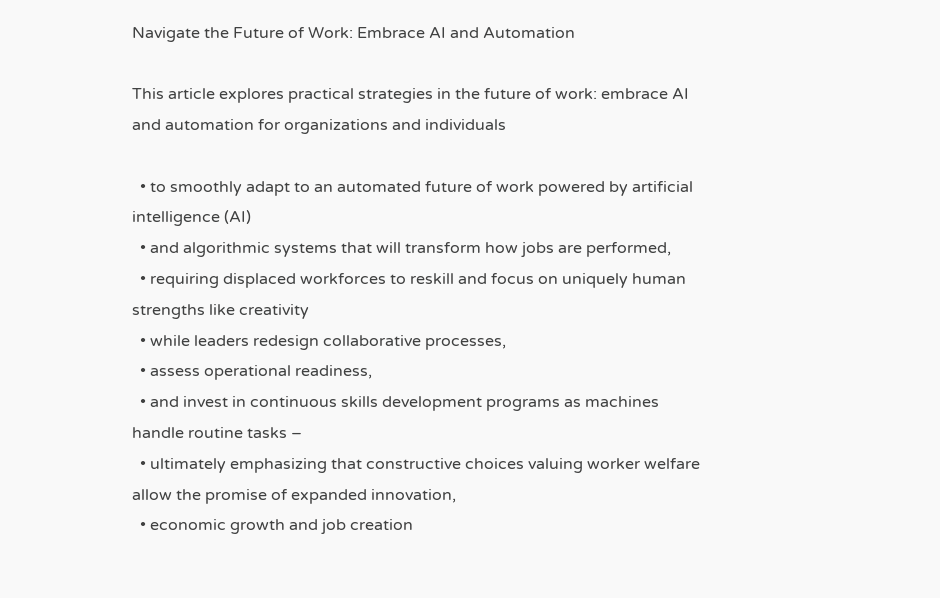Navigate the Future of Work: Embrace AI and Automation

This article explores practical strategies in the future of work: embrace AI and automation for organizations and individuals

  • to smoothly adapt to an automated future of work powered by artificial intelligence (AI)
  • and algorithmic systems that will transform how jobs are performed,
  • requiring displaced workforces to reskill and focus on uniquely human strengths like creativity
  • while leaders redesign collaborative processes,
  • assess operational readiness,
  • and invest in continuous skills development programs as machines handle routine tasks –
  • ultimately emphasizing that constructive choices valuing worker welfare allow the promise of expanded innovation,
  • economic growth and job creation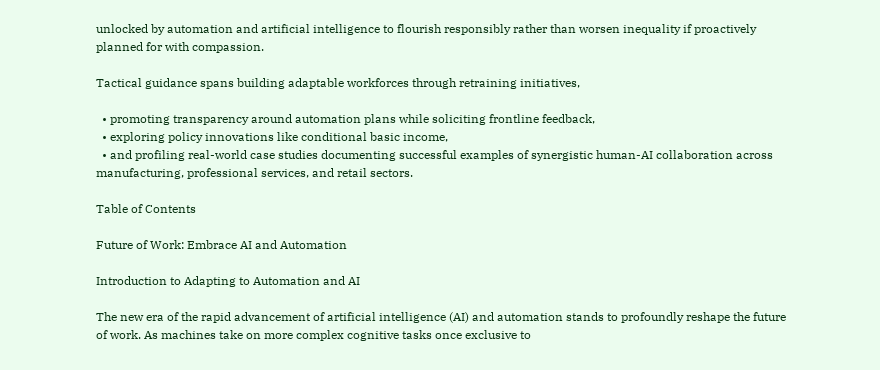unlocked by automation and artificial intelligence to flourish responsibly rather than worsen inequality if proactively planned for with compassion.

Tactical guidance spans building adaptable workforces through retraining initiatives,

  • promoting transparency around automation plans while soliciting frontline feedback,
  • exploring policy innovations like conditional basic income,
  • and profiling real-world case studies documenting successful examples of synergistic human-AI collaboration across manufacturing, professional services, and retail sectors.

Table of Contents

Future of Work: Embrace AI and Automation

Introduction to Adapting to Automation and AI

The new era of the rapid advancement of artificial intelligence (AI) and automation stands to profoundly reshape the future of work. As machines take on more complex cognitive tasks once exclusive to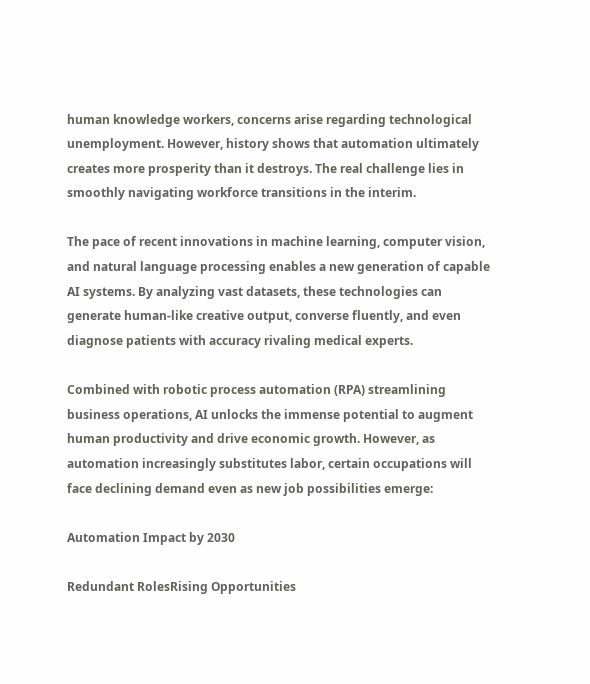human knowledge workers, concerns arise regarding technological unemployment. However, history shows that automation ultimately creates more prosperity than it destroys. The real challenge lies in smoothly navigating workforce transitions in the interim.

The pace of recent innovations in machine learning, computer vision, and natural language processing enables a new generation of capable AI systems. By analyzing vast datasets, these technologies can generate human-like creative output, converse fluently, and even diagnose patients with accuracy rivaling medical experts.

Combined with robotic process automation (RPA) streamlining business operations, AI unlocks the immense potential to augment human productivity and drive economic growth. However, as automation increasingly substitutes labor, certain occupations will face declining demand even as new job possibilities emerge:

Automation Impact by 2030

Redundant RolesRising Opportunities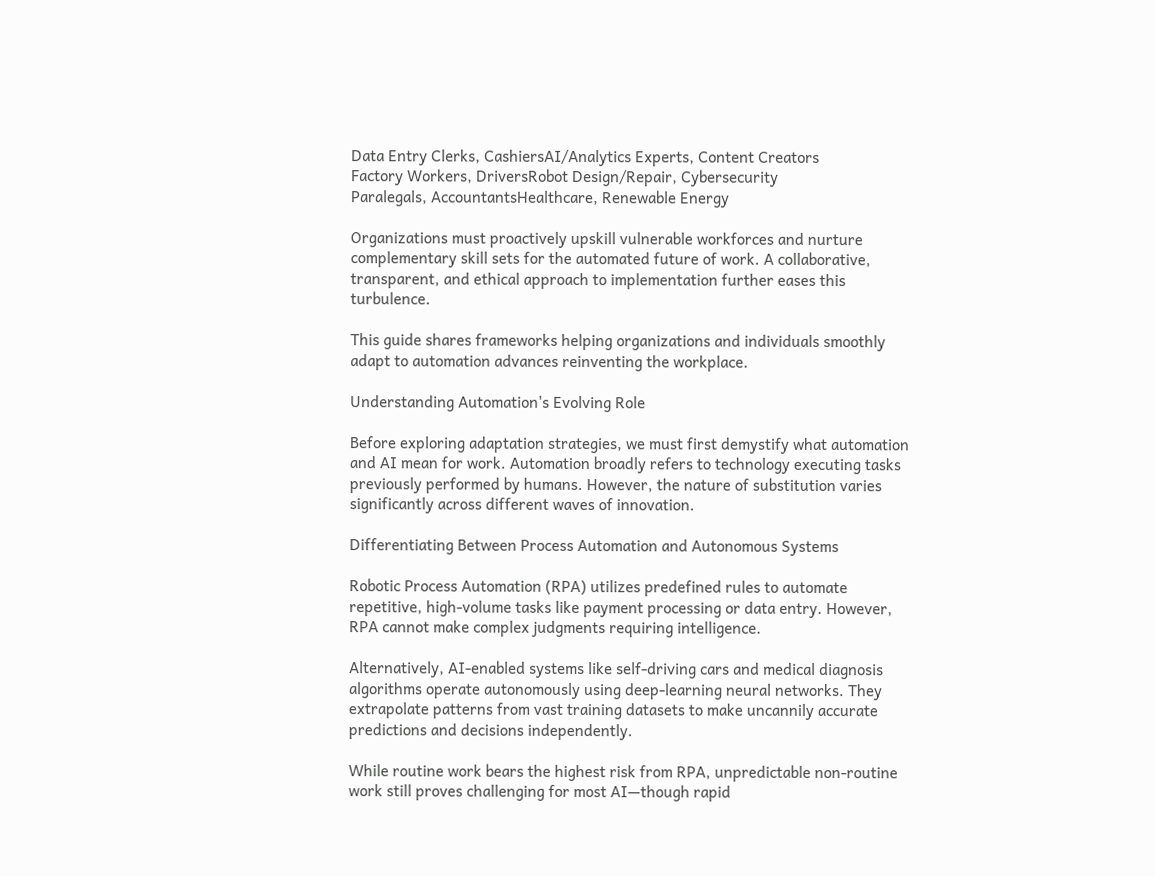Data Entry Clerks, CashiersAI/Analytics Experts, Content Creators
Factory Workers, DriversRobot Design/Repair, Cybersecurity
Paralegals, AccountantsHealthcare, Renewable Energy

Organizations must proactively upskill vulnerable workforces and nurture complementary skill sets for the automated future of work. A collaborative, transparent, and ethical approach to implementation further eases this turbulence.

This guide shares frameworks helping organizations and individuals smoothly adapt to automation advances reinventing the workplace.

Understanding Automation's Evolving Role

Before exploring adaptation strategies, we must first demystify what automation and AI mean for work. Automation broadly refers to technology executing tasks previously performed by humans. However, the nature of substitution varies significantly across different waves of innovation.

Differentiating Between Process Automation and Autonomous Systems

Robotic Process Automation (RPA) utilizes predefined rules to automate repetitive, high-volume tasks like payment processing or data entry. However, RPA cannot make complex judgments requiring intelligence.

Alternatively, AI-enabled systems like self-driving cars and medical diagnosis algorithms operate autonomously using deep-learning neural networks. They extrapolate patterns from vast training datasets to make uncannily accurate predictions and decisions independently.

While routine work bears the highest risk from RPA, unpredictable non-routine work still proves challenging for most AI—though rapid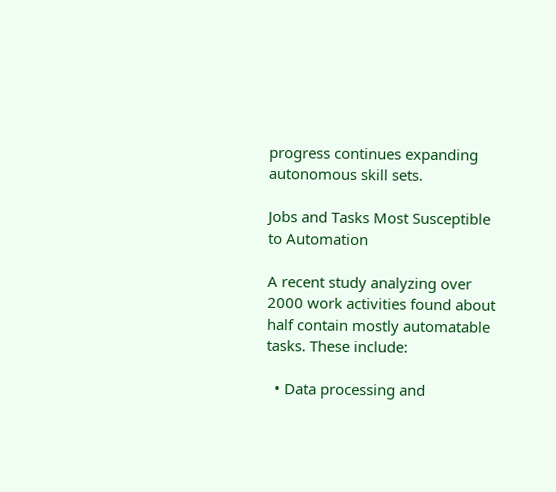progress continues expanding autonomous skill sets.

Jobs and Tasks Most Susceptible to Automation

A recent study analyzing over 2000 work activities found about half contain mostly automatable tasks. These include:

  • Data processing and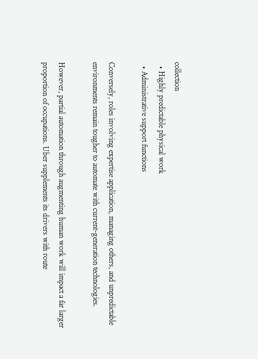collection
  • Highly predictable physical work
  • Administrative support functions

Conversely, roles involving expertise application, managing others, and unpredictable environments remain tougher to automate with current-generation technologies.

However, partial automation through augmenting human work will impact a far larger proportion of occupations. Uber supplements its drivers with route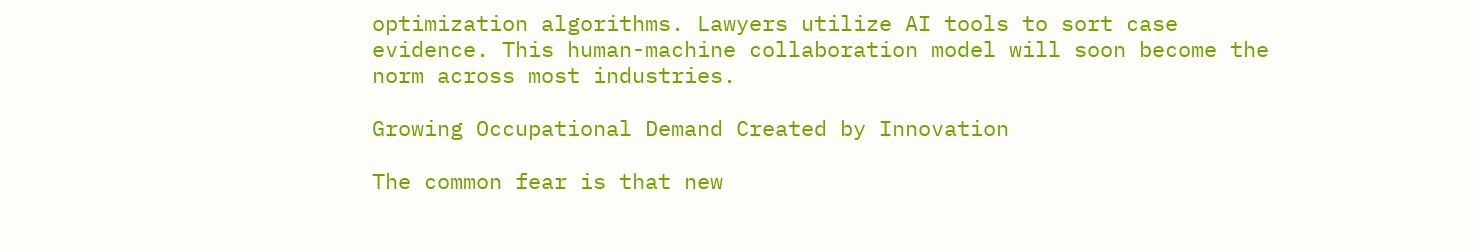optimization algorithms. Lawyers utilize AI tools to sort case evidence. This human-machine collaboration model will soon become the norm across most industries.

Growing Occupational Demand Created by Innovation

The common fear is that new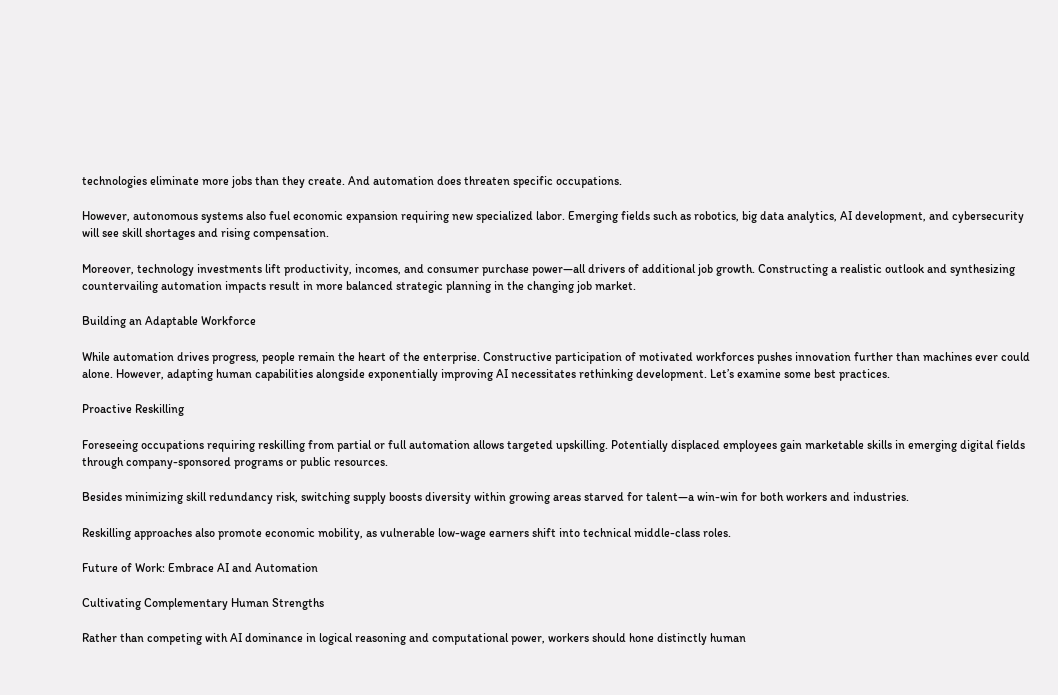technologies eliminate more jobs than they create. And automation does threaten specific occupations.

However, autonomous systems also fuel economic expansion requiring new specialized labor. Emerging fields such as robotics, big data analytics, AI development, and cybersecurity will see skill shortages and rising compensation.

Moreover, technology investments lift productivity, incomes, and consumer purchase power—all drivers of additional job growth. Constructing a realistic outlook and synthesizing countervailing automation impacts result in more balanced strategic planning in the changing job market.

Building an Adaptable Workforce

While automation drives progress, people remain the heart of the enterprise. Constructive participation of motivated workforces pushes innovation further than machines ever could alone. However, adapting human capabilities alongside exponentially improving AI necessitates rethinking development. Let’s examine some best practices.

Proactive Reskilling

Foreseeing occupations requiring reskilling from partial or full automation allows targeted upskilling. Potentially displaced employees gain marketable skills in emerging digital fields through company-sponsored programs or public resources.

Besides minimizing skill redundancy risk, switching supply boosts diversity within growing areas starved for talent—a win-win for both workers and industries.

Reskilling approaches also promote economic mobility, as vulnerable low-wage earners shift into technical middle-class roles.

Future of Work: Embrace AI and Automation

Cultivating Complementary Human Strengths

Rather than competing with AI dominance in logical reasoning and computational power, workers should hone distinctly human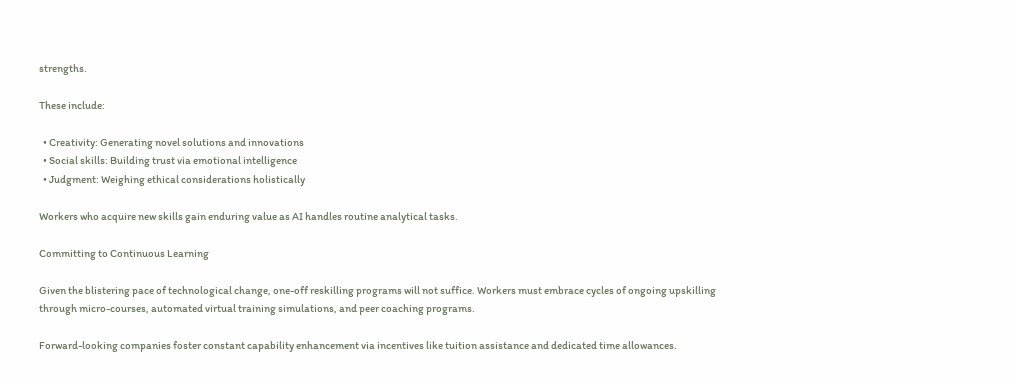strengths.

These include:

  • Creativity: Generating novel solutions and innovations
  • Social skills: Building trust via emotional intelligence
  • Judgment: Weighing ethical considerations holistically

Workers who acquire new skills gain enduring value as AI handles routine analytical tasks.

Committing to Continuous Learning

Given the blistering pace of technological change, one-off reskilling programs will not suffice. Workers must embrace cycles of ongoing upskilling through micro-courses, automated virtual training simulations, and peer coaching programs.

Forward-looking companies foster constant capability enhancement via incentives like tuition assistance and dedicated time allowances.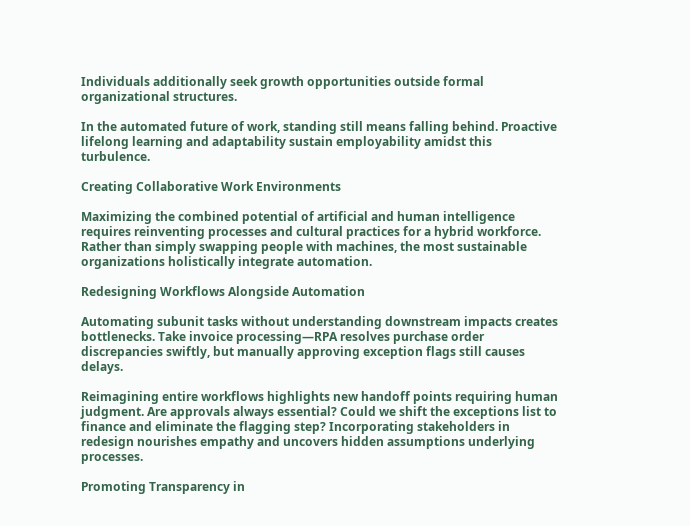Individuals additionally seek growth opportunities outside formal organizational structures.

In the automated future of work, standing still means falling behind. Proactive lifelong learning and adaptability sustain employability amidst this turbulence.

Creating Collaborative Work Environments

Maximizing the combined potential of artificial and human intelligence requires reinventing processes and cultural practices for a hybrid workforce. Rather than simply swapping people with machines, the most sustainable organizations holistically integrate automation.

Redesigning Workflows Alongside Automation

Automating subunit tasks without understanding downstream impacts creates bottlenecks. Take invoice processing—RPA resolves purchase order discrepancies swiftly, but manually approving exception flags still causes delays.

Reimagining entire workflows highlights new handoff points requiring human judgment. Are approvals always essential? Could we shift the exceptions list to finance and eliminate the flagging step? Incorporating stakeholders in redesign nourishes empathy and uncovers hidden assumptions underlying processes.

Promoting Transparency in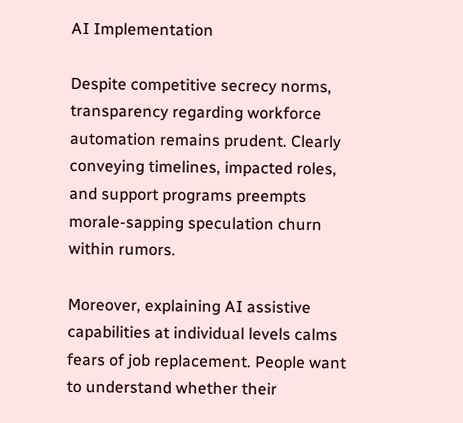AI Implementation

Despite competitive secrecy norms, transparency regarding workforce automation remains prudent. Clearly conveying timelines, impacted roles, and support programs preempts morale-sapping speculation churn within rumors.

Moreover, explaining AI assistive capabilities at individual levels calms fears of job replacement. People want to understand whether their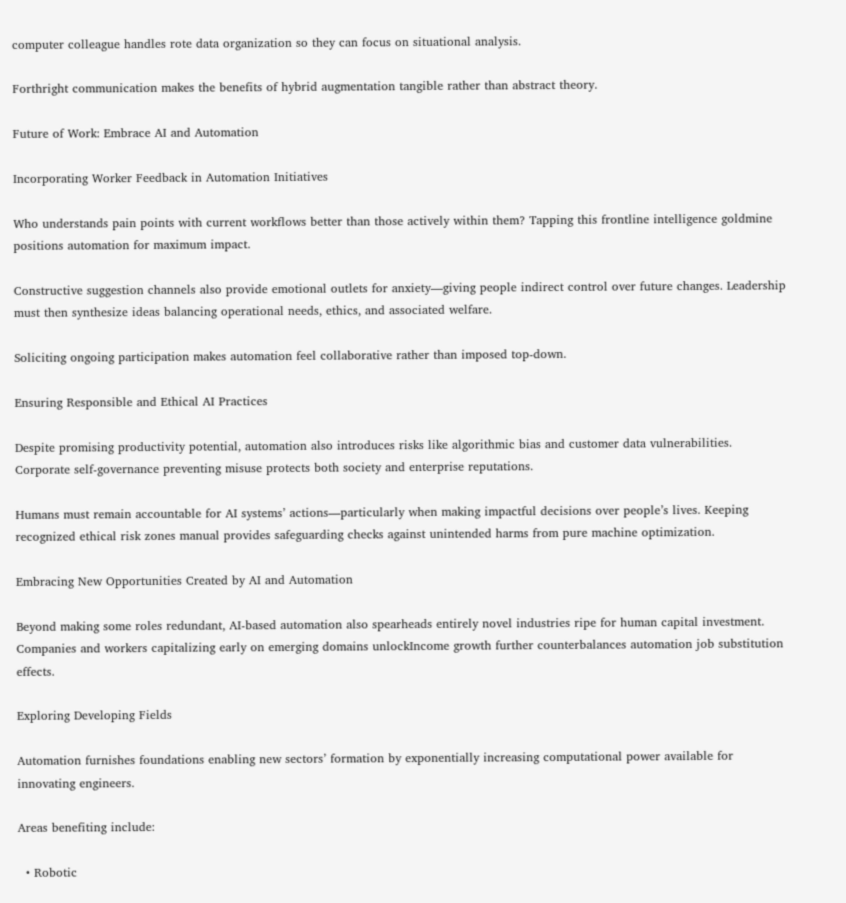computer colleague handles rote data organization so they can focus on situational analysis.

Forthright communication makes the benefits of hybrid augmentation tangible rather than abstract theory.

Future of Work: Embrace AI and Automation

Incorporating Worker Feedback in Automation Initiatives

Who understands pain points with current workflows better than those actively within them? Tapping this frontline intelligence goldmine positions automation for maximum impact.

Constructive suggestion channels also provide emotional outlets for anxiety—giving people indirect control over future changes. Leadership must then synthesize ideas balancing operational needs, ethics, and associated welfare.

Soliciting ongoing participation makes automation feel collaborative rather than imposed top-down.

Ensuring Responsible and Ethical AI Practices

Despite promising productivity potential, automation also introduces risks like algorithmic bias and customer data vulnerabilities. Corporate self-governance preventing misuse protects both society and enterprise reputations.

Humans must remain accountable for AI systems’ actions—particularly when making impactful decisions over people’s lives. Keeping recognized ethical risk zones manual provides safeguarding checks against unintended harms from pure machine optimization.

Embracing New Opportunities Created by AI and Automation

Beyond making some roles redundant, AI-based automation also spearheads entirely novel industries ripe for human capital investment. Companies and workers capitalizing early on emerging domains unlockIncome growth further counterbalances automation job substitution effects.

Exploring Developing Fields

Automation furnishes foundations enabling new sectors’ formation by exponentially increasing computational power available for innovating engineers.

Areas benefiting include:

  • Robotic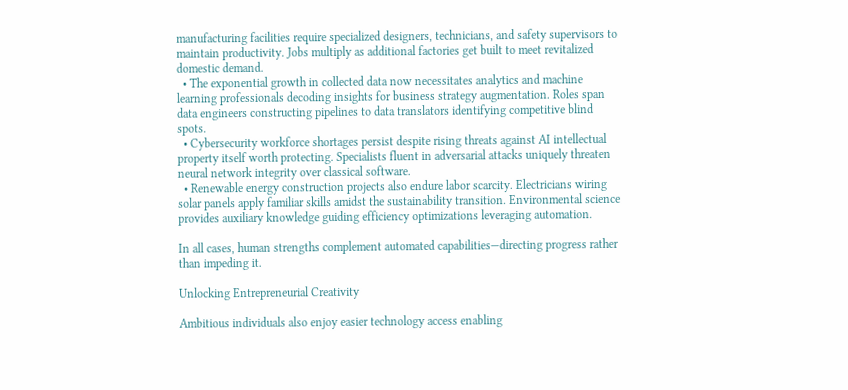manufacturing facilities require specialized designers, technicians, and safety supervisors to maintain productivity. Jobs multiply as additional factories get built to meet revitalized domestic demand.
  • The exponential growth in collected data now necessitates analytics and machine learning professionals decoding insights for business strategy augmentation. Roles span data engineers constructing pipelines to data translators identifying competitive blind spots.
  • Cybersecurity workforce shortages persist despite rising threats against AI intellectual property itself worth protecting. Specialists fluent in adversarial attacks uniquely threaten neural network integrity over classical software.
  • Renewable energy construction projects also endure labor scarcity. Electricians wiring solar panels apply familiar skills amidst the sustainability transition. Environmental science provides auxiliary knowledge guiding efficiency optimizations leveraging automation.

In all cases, human strengths complement automated capabilities—directing progress rather than impeding it.

Unlocking Entrepreneurial Creativity

Ambitious individuals also enjoy easier technology access enabling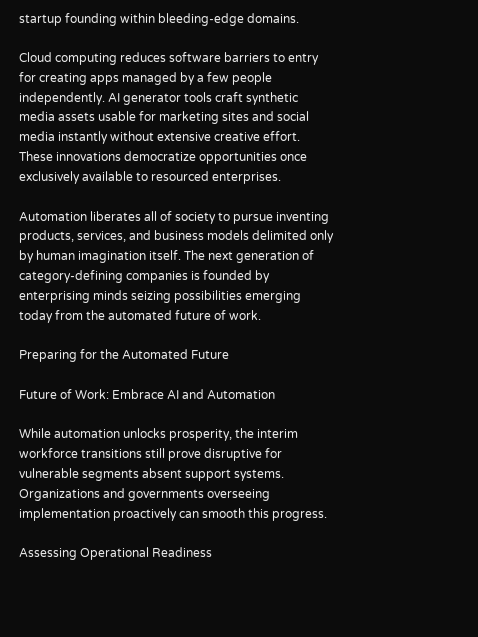startup founding within bleeding-edge domains.

Cloud computing reduces software barriers to entry for creating apps managed by a few people independently. AI generator tools craft synthetic media assets usable for marketing sites and social media instantly without extensive creative effort. These innovations democratize opportunities once exclusively available to resourced enterprises.

Automation liberates all of society to pursue inventing products, services, and business models delimited only by human imagination itself. The next generation of category-defining companies is founded by enterprising minds seizing possibilities emerging today from the automated future of work.

Preparing for the Automated Future

Future of Work: Embrace AI and Automation

While automation unlocks prosperity, the interim workforce transitions still prove disruptive for vulnerable segments absent support systems. Organizations and governments overseeing implementation proactively can smooth this progress.

Assessing Operational Readiness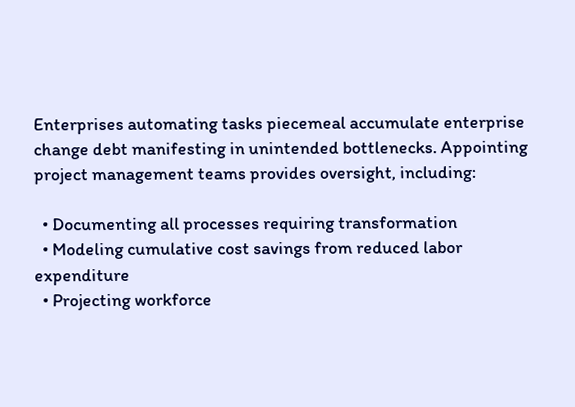Enterprises automating tasks piecemeal accumulate enterprise change debt manifesting in unintended bottlenecks. Appointing project management teams provides oversight, including:

  • Documenting all processes requiring transformation
  • Modeling cumulative cost savings from reduced labor expenditure
  • Projecting workforce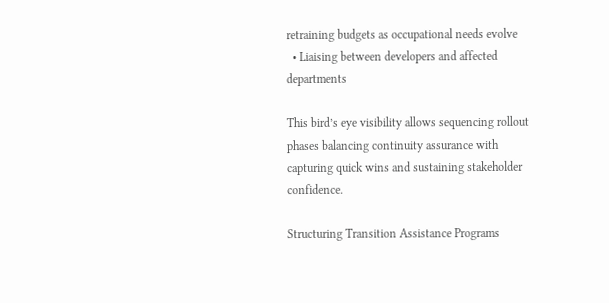retraining budgets as occupational needs evolve
  • Liaising between developers and affected departments

This bird’s eye visibility allows sequencing rollout phases balancing continuity assurance with capturing quick wins and sustaining stakeholder confidence.

Structuring Transition Assistance Programs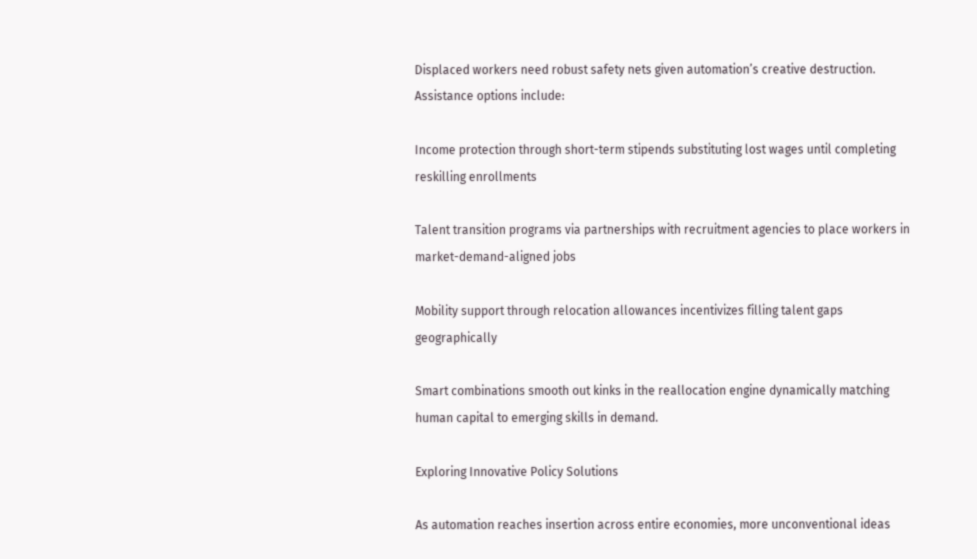Displaced workers need robust safety nets given automation’s creative destruction. Assistance options include:

Income protection through short-term stipends substituting lost wages until completing reskilling enrollments

Talent transition programs via partnerships with recruitment agencies to place workers in market-demand-aligned jobs

Mobility support through relocation allowances incentivizes filling talent gaps geographically

Smart combinations smooth out kinks in the reallocation engine dynamically matching human capital to emerging skills in demand.

Exploring Innovative Policy Solutions

As automation reaches insertion across entire economies, more unconventional ideas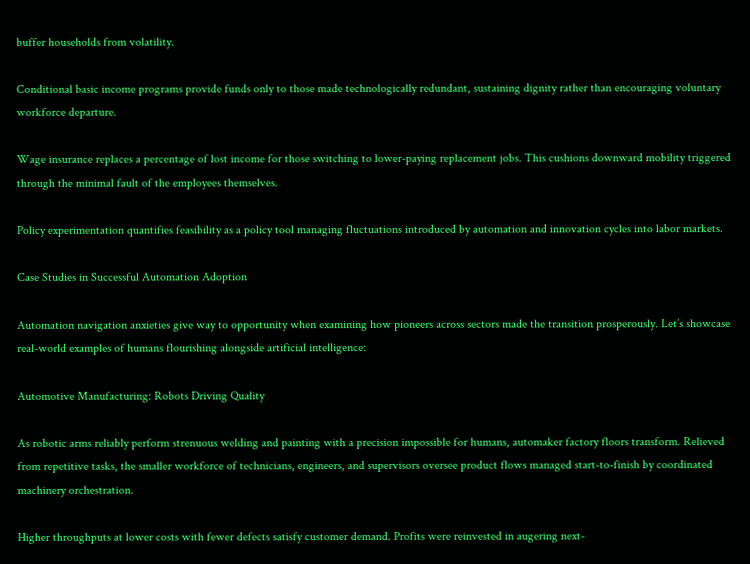buffer households from volatility.

Conditional basic income programs provide funds only to those made technologically redundant, sustaining dignity rather than encouraging voluntary workforce departure.

Wage insurance replaces a percentage of lost income for those switching to lower-paying replacement jobs. This cushions downward mobility triggered through the minimal fault of the employees themselves.

Policy experimentation quantifies feasibility as a policy tool managing fluctuations introduced by automation and innovation cycles into labor markets.

Case Studies in Successful Automation Adoption

Automation navigation anxieties give way to opportunity when examining how pioneers across sectors made the transition prosperously. Let’s showcase real-world examples of humans flourishing alongside artificial intelligence:

Automotive Manufacturing: Robots Driving Quality

As robotic arms reliably perform strenuous welding and painting with a precision impossible for humans, automaker factory floors transform. Relieved from repetitive tasks, the smaller workforce of technicians, engineers, and supervisors oversee product flows managed start-to-finish by coordinated machinery orchestration.

Higher throughputs at lower costs with fewer defects satisfy customer demand. Profits were reinvested in augering next-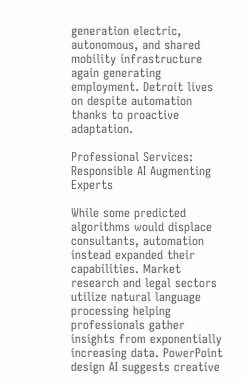generation electric, autonomous, and shared mobility infrastructure again generating employment. Detroit lives on despite automation thanks to proactive adaptation.

Professional Services: Responsible AI Augmenting Experts

While some predicted algorithms would displace consultants, automation instead expanded their capabilities. Market research and legal sectors utilize natural language processing helping professionals gather insights from exponentially increasing data. PowerPoint design AI suggests creative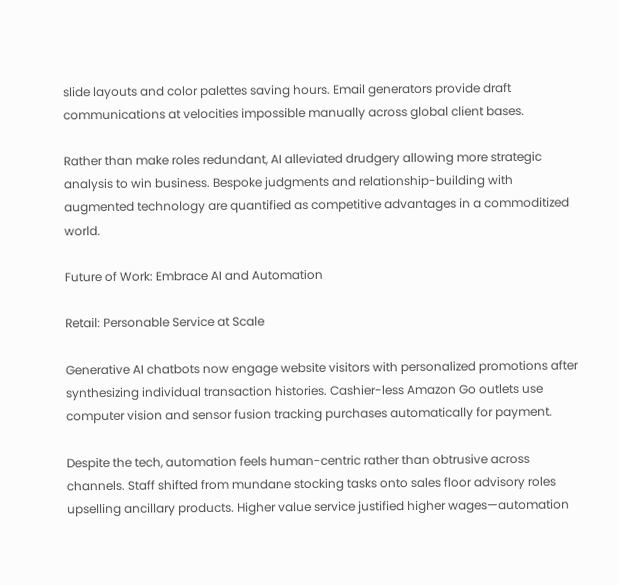slide layouts and color palettes saving hours. Email generators provide draft communications at velocities impossible manually across global client bases.

Rather than make roles redundant, AI alleviated drudgery allowing more strategic analysis to win business. Bespoke judgments and relationship-building with augmented technology are quantified as competitive advantages in a commoditized world.

Future of Work: Embrace AI and Automation

Retail: Personable Service at Scale

Generative AI chatbots now engage website visitors with personalized promotions after synthesizing individual transaction histories. Cashier-less Amazon Go outlets use computer vision and sensor fusion tracking purchases automatically for payment.

Despite the tech, automation feels human-centric rather than obtrusive across channels. Staff shifted from mundane stocking tasks onto sales floor advisory roles upselling ancillary products. Higher value service justified higher wages—automation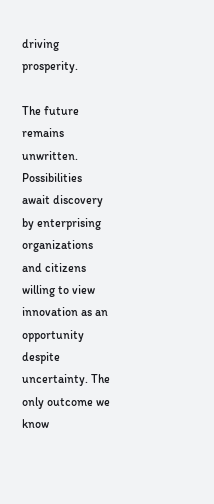driving prosperity.

The future remains unwritten. Possibilities await discovery by enterprising organizations and citizens willing to view innovation as an opportunity despite uncertainty. The only outcome we know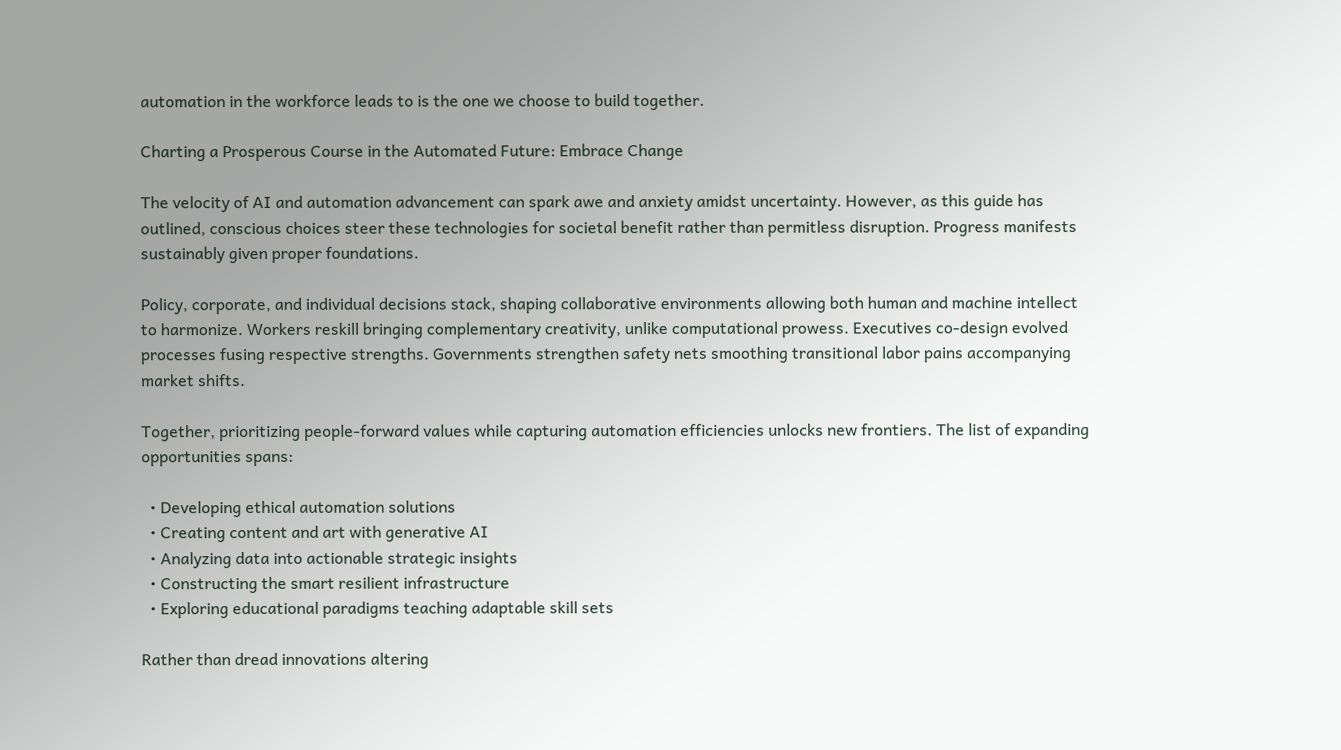automation in the workforce leads to is the one we choose to build together.

Charting a Prosperous Course in the Automated Future: Embrace Change

The velocity of AI and automation advancement can spark awe and anxiety amidst uncertainty. However, as this guide has outlined, conscious choices steer these technologies for societal benefit rather than permitless disruption. Progress manifests sustainably given proper foundations.

Policy, corporate, and individual decisions stack, shaping collaborative environments allowing both human and machine intellect to harmonize. Workers reskill bringing complementary creativity, unlike computational prowess. Executives co-design evolved processes fusing respective strengths. Governments strengthen safety nets smoothing transitional labor pains accompanying market shifts.

Together, prioritizing people-forward values while capturing automation efficiencies unlocks new frontiers. The list of expanding opportunities spans:

  • Developing ethical automation solutions
  • Creating content and art with generative AI
  • Analyzing data into actionable strategic insights
  • Constructing the smart resilient infrastructure
  • Exploring educational paradigms teaching adaptable skill sets

Rather than dread innovations altering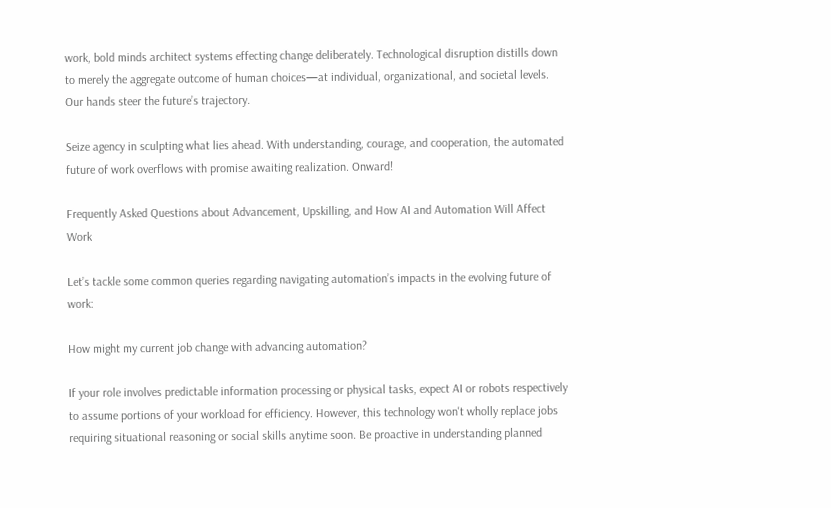work, bold minds architect systems effecting change deliberately. Technological disruption distills down to merely the aggregate outcome of human choices—at individual, organizational, and societal levels. Our hands steer the future’s trajectory.

Seize agency in sculpting what lies ahead. With understanding, courage, and cooperation, the automated future of work overflows with promise awaiting realization. Onward!

Frequently Asked Questions about Advancement, Upskilling, and How AI and Automation Will Affect Work

Let’s tackle some common queries regarding navigating automation’s impacts in the evolving future of work:

How might my current job change with advancing automation?

If your role involves predictable information processing or physical tasks, expect AI or robots respectively to assume portions of your workload for efficiency. However, this technology won't wholly replace jobs requiring situational reasoning or social skills anytime soon. Be proactive in understanding planned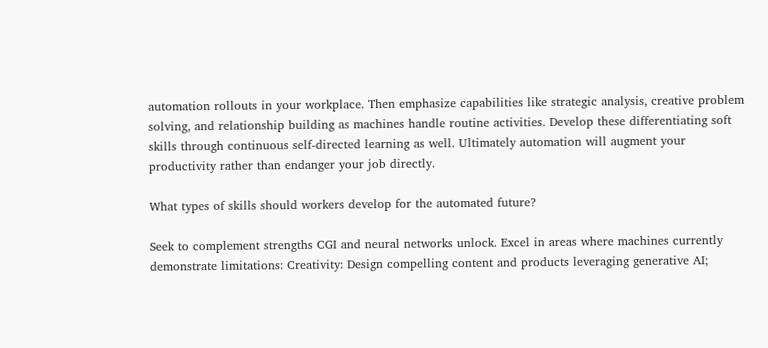automation rollouts in your workplace. Then emphasize capabilities like strategic analysis, creative problem solving, and relationship building as machines handle routine activities. Develop these differentiating soft skills through continuous self-directed learning as well. Ultimately automation will augment your productivity rather than endanger your job directly.

What types of skills should workers develop for the automated future?

Seek to complement strengths CGI and neural networks unlock. Excel in areas where machines currently demonstrate limitations: Creativity: Design compelling content and products leveraging generative AI;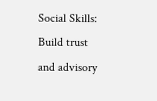Social Skills: Build trust and advisory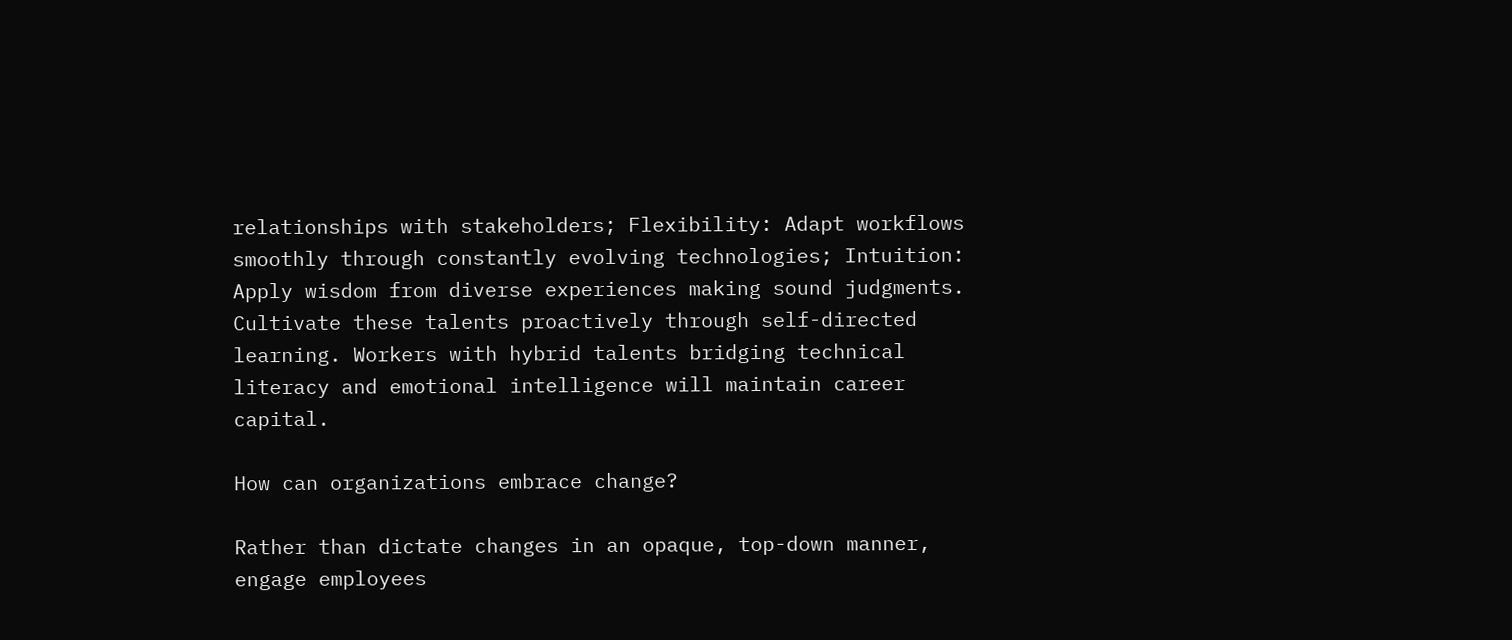relationships with stakeholders; Flexibility: Adapt workflows smoothly through constantly evolving technologies; Intuition: Apply wisdom from diverse experiences making sound judgments. Cultivate these talents proactively through self-directed learning. Workers with hybrid talents bridging technical literacy and emotional intelligence will maintain career capital.

How can organizations embrace change?

Rather than dictate changes in an opaque, top-down manner, engage employees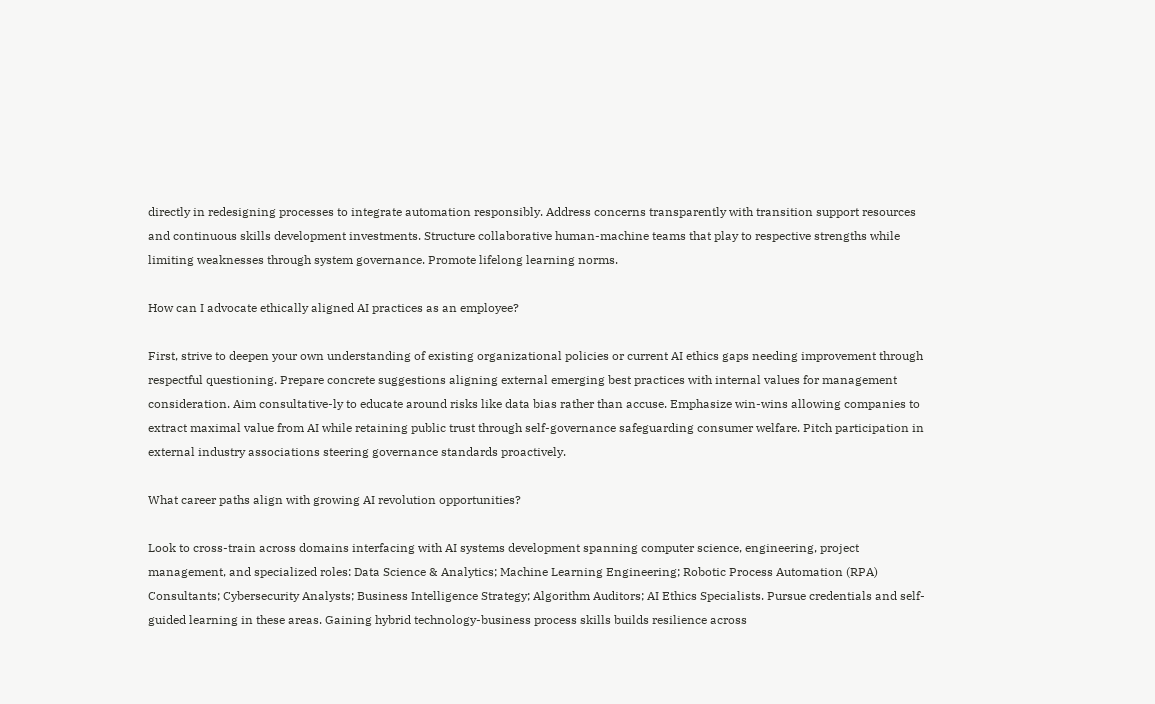directly in redesigning processes to integrate automation responsibly. Address concerns transparently with transition support resources and continuous skills development investments. Structure collaborative human-machine teams that play to respective strengths while limiting weaknesses through system governance. Promote lifelong learning norms.

How can I advocate ethically aligned AI practices as an employee?

First, strive to deepen your own understanding of existing organizational policies or current AI ethics gaps needing improvement through respectful questioning. Prepare concrete suggestions aligning external emerging best practices with internal values for management consideration. Aim consultative-ly to educate around risks like data bias rather than accuse. Emphasize win-wins allowing companies to extract maximal value from AI while retaining public trust through self-governance safeguarding consumer welfare. Pitch participation in external industry associations steering governance standards proactively.

What career paths align with growing AI revolution opportunities?

Look to cross-train across domains interfacing with AI systems development spanning computer science, engineering, project management, and specialized roles: Data Science & Analytics; Machine Learning Engineering; Robotic Process Automation (RPA) Consultants; Cybersecurity Analysts; Business Intelligence Strategy; Algorithm Auditors; AI Ethics Specialists. Pursue credentials and self-guided learning in these areas. Gaining hybrid technology-business process skills builds resilience across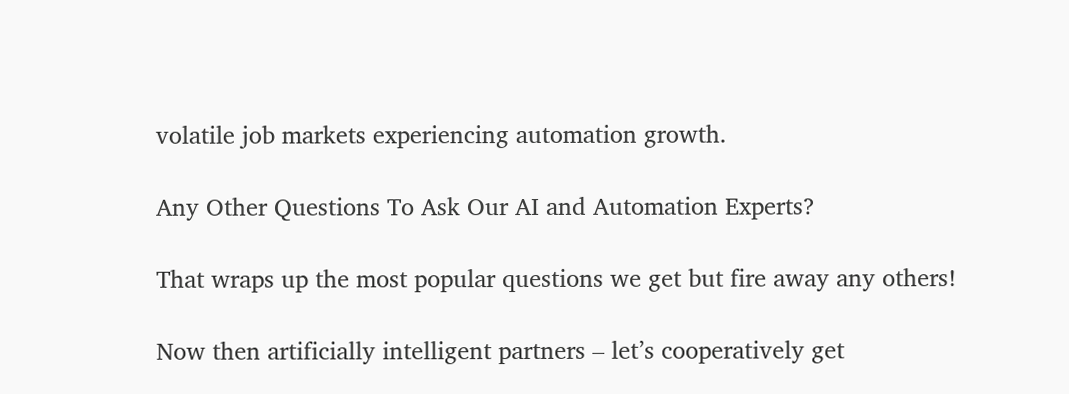volatile job markets experiencing automation growth.

Any Other Questions To Ask Our AI and Automation Experts?

That wraps up the most popular questions we get but fire away any others!

Now then artificially intelligent partners – let’s cooperatively get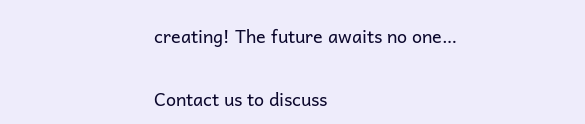creating! The future awaits no one…

Contact us to discuss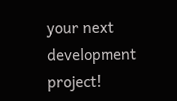your next development project!